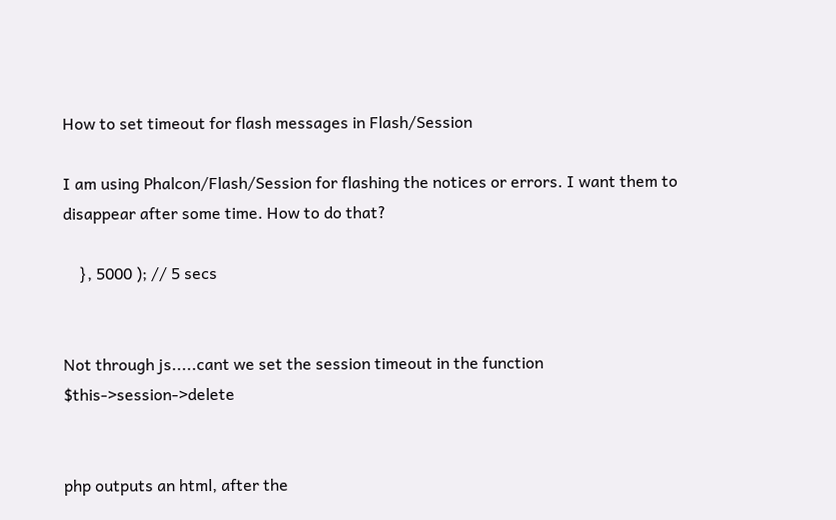How to set timeout for flash messages in Flash/Session

I am using Phalcon/Flash/Session for flashing the notices or errors. I want them to disappear after some time. How to do that?

    }, 5000 ); // 5 secs


Not through js.....cant we set the session timeout in the function $this->session->delete


php outputs an html, after the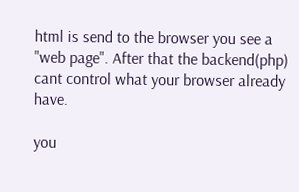html is send to the browser you see a "web page". After that the backend(php) cant control what your browser already have.

you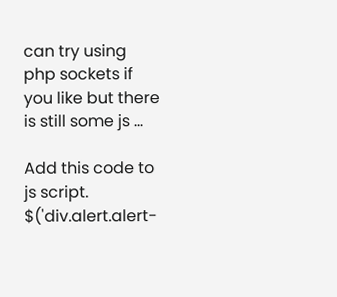can try using php sockets if you like but there is still some js ...

Add this code to js script. $('div.alert.alert-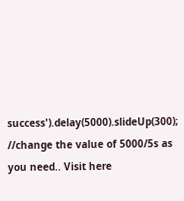success').delay(5000).slideUp(300); //change the value of 5000/5s as you need.. Visit here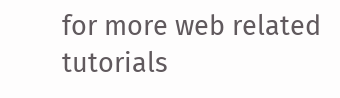for more web related tutorials